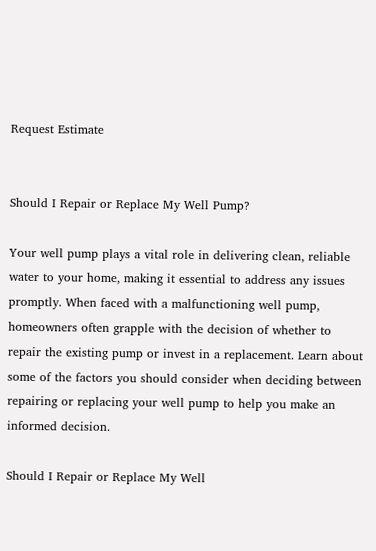Request Estimate


Should I Repair or Replace My Well Pump?

Your well pump plays a vital role in delivering clean, reliable water to your home, making it essential to address any issues promptly. When faced with a malfunctioning well pump, homeowners often grapple with the decision of whether to repair the existing pump or invest in a replacement. Learn about some of the factors you should consider when deciding between repairing or replacing your well pump to help you make an informed decision.

Should I Repair or Replace My Well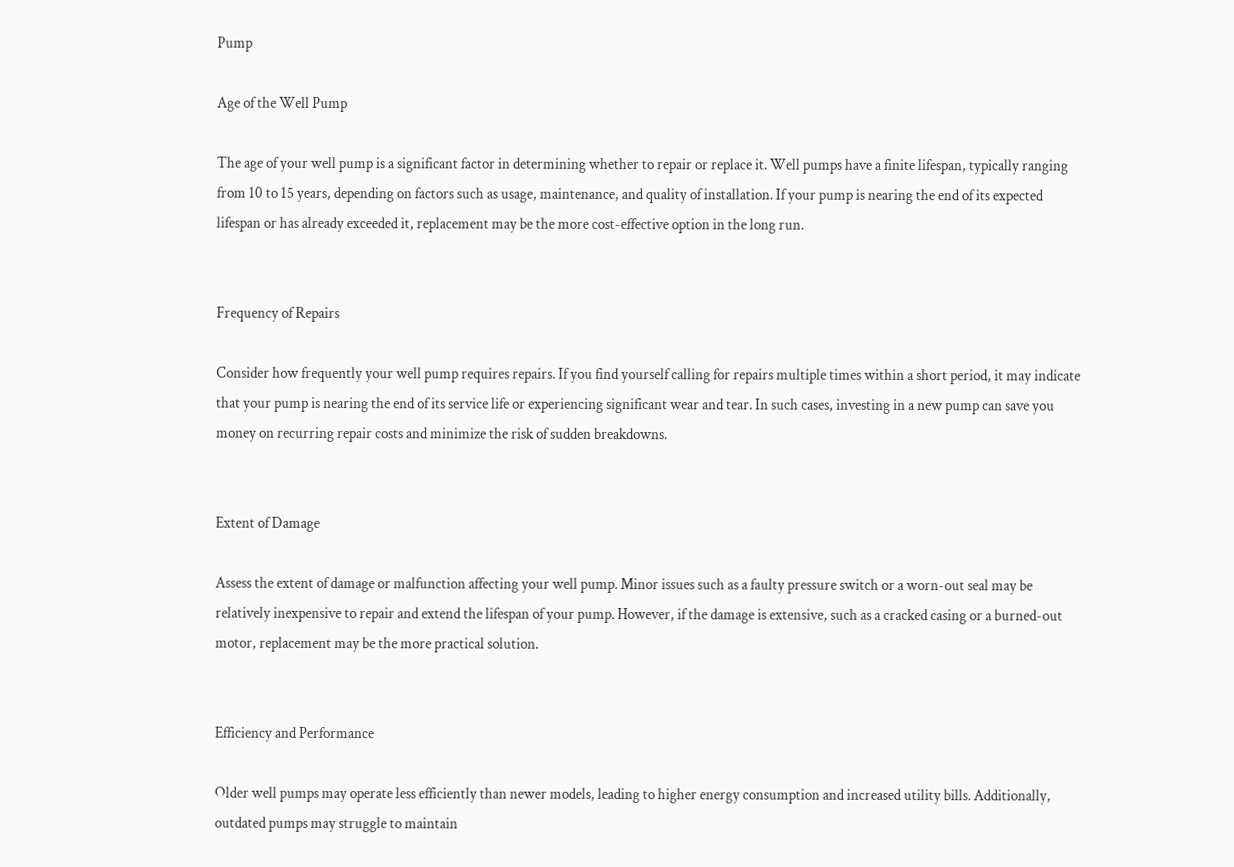Pump

Age of the Well Pump

The age of your well pump is a significant factor in determining whether to repair or replace it. Well pumps have a finite lifespan, typically ranging from 10 to 15 years, depending on factors such as usage, maintenance, and quality of installation. If your pump is nearing the end of its expected lifespan or has already exceeded it, replacement may be the more cost-effective option in the long run.


Frequency of Repairs

Consider how frequently your well pump requires repairs. If you find yourself calling for repairs multiple times within a short period, it may indicate that your pump is nearing the end of its service life or experiencing significant wear and tear. In such cases, investing in a new pump can save you money on recurring repair costs and minimize the risk of sudden breakdowns.


Extent of Damage

Assess the extent of damage or malfunction affecting your well pump. Minor issues such as a faulty pressure switch or a worn-out seal may be relatively inexpensive to repair and extend the lifespan of your pump. However, if the damage is extensive, such as a cracked casing or a burned-out motor, replacement may be the more practical solution.


Efficiency and Performance

Older well pumps may operate less efficiently than newer models, leading to higher energy consumption and increased utility bills. Additionally, outdated pumps may struggle to maintain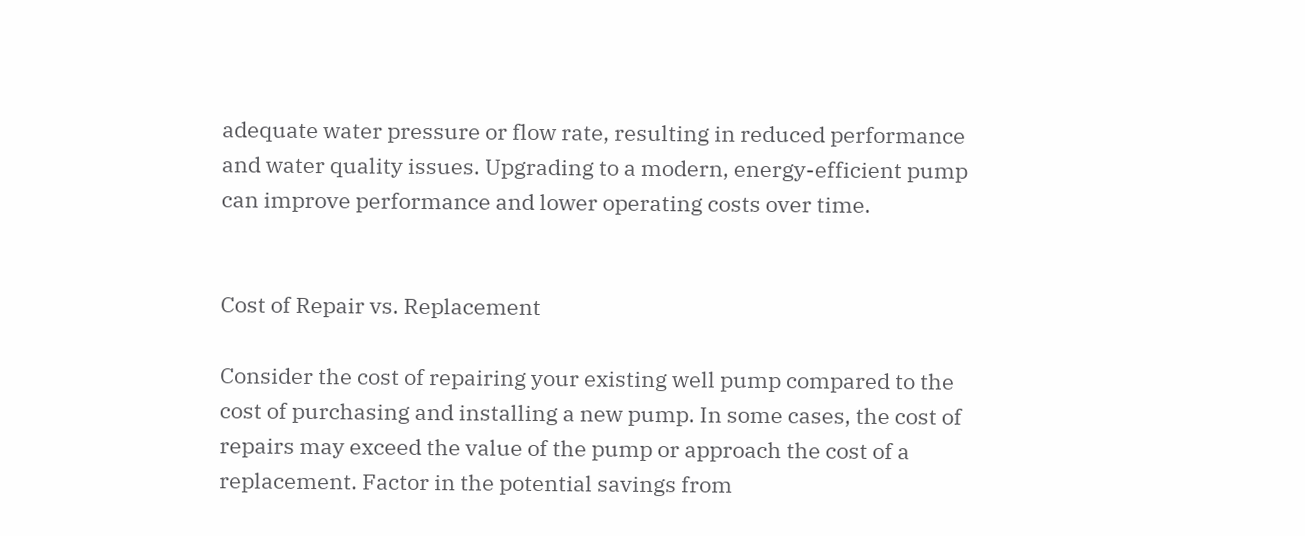adequate water pressure or flow rate, resulting in reduced performance and water quality issues. Upgrading to a modern, energy-efficient pump can improve performance and lower operating costs over time.


Cost of Repair vs. Replacement

Consider the cost of repairing your existing well pump compared to the cost of purchasing and installing a new pump. In some cases, the cost of repairs may exceed the value of the pump or approach the cost of a replacement. Factor in the potential savings from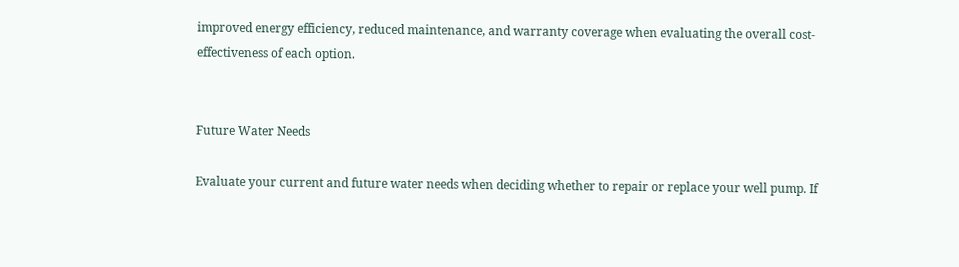improved energy efficiency, reduced maintenance, and warranty coverage when evaluating the overall cost-effectiveness of each option.


Future Water Needs

Evaluate your current and future water needs when deciding whether to repair or replace your well pump. If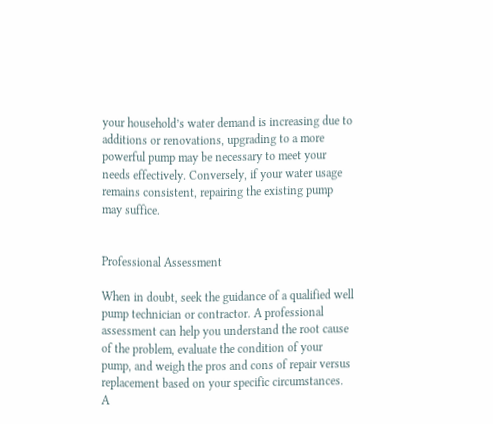your household’s water demand is increasing due to additions or renovations, upgrading to a more powerful pump may be necessary to meet your needs effectively. Conversely, if your water usage remains consistent, repairing the existing pump may suffice.


Professional Assessment

When in doubt, seek the guidance of a qualified well pump technician or contractor. A professional assessment can help you understand the root cause of the problem, evaluate the condition of your pump, and weigh the pros and cons of repair versus replacement based on your specific circumstances. A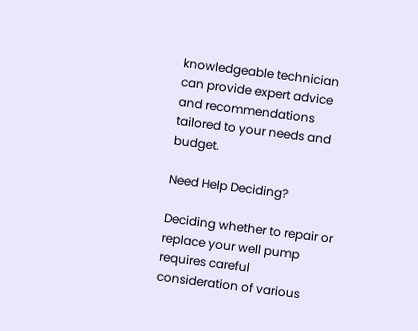knowledgeable technician can provide expert advice and recommendations tailored to your needs and budget.

Need Help Deciding?

Deciding whether to repair or replace your well pump requires careful consideration of various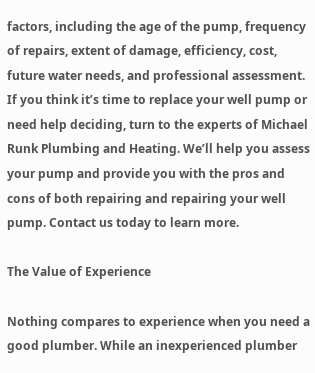factors, including the age of the pump, frequency of repairs, extent of damage, efficiency, cost, future water needs, and professional assessment. If you think it’s time to replace your well pump or need help deciding, turn to the experts of Michael Runk Plumbing and Heating. We’ll help you assess your pump and provide you with the pros and cons of both repairing and repairing your well pump. Contact us today to learn more.

The Value of Experience

Nothing compares to experience when you need a good plumber. While an inexperienced plumber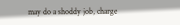may do a shoddy job, charge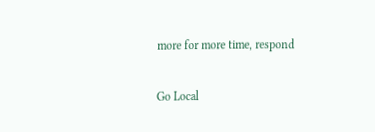more for more time, respond

Go Local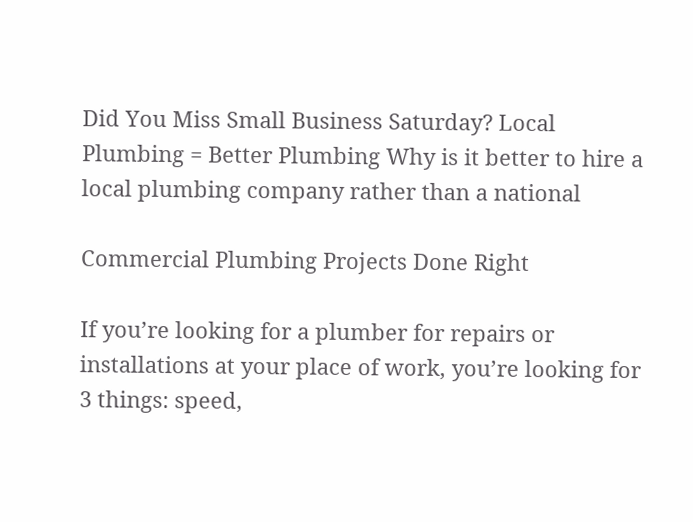Did You Miss Small Business Saturday? Local Plumbing = Better Plumbing Why is it better to hire a local plumbing company rather than a national

Commercial Plumbing Projects Done Right

If you’re looking for a plumber for repairs or installations at your place of work, you’re looking for 3 things: speed,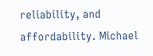reliability, and affordability. Michael